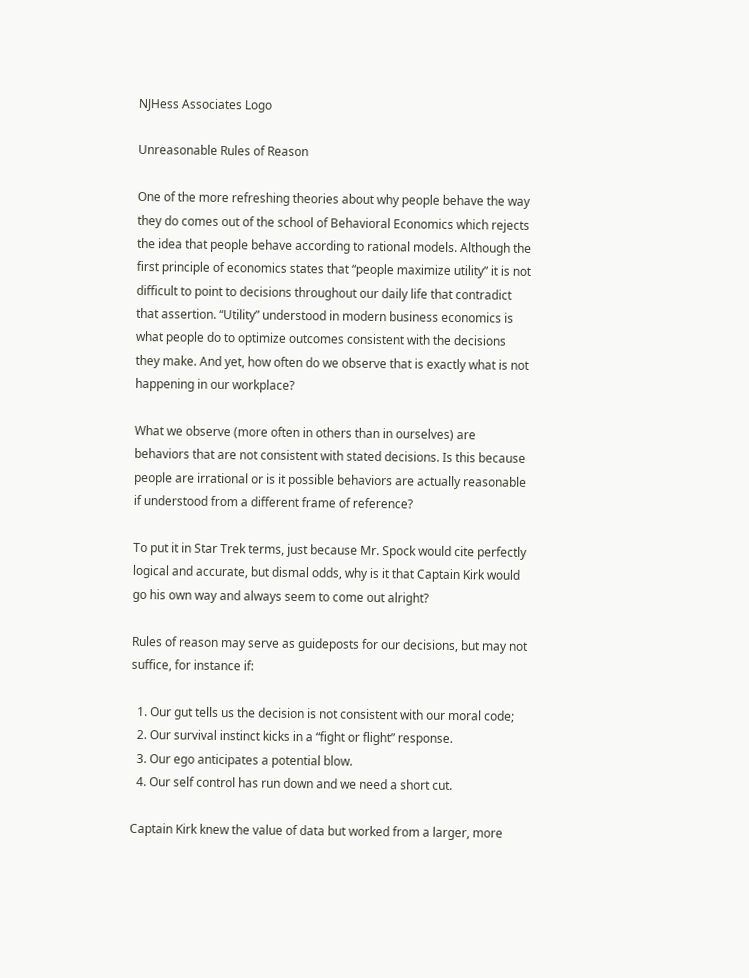NJHess Associates Logo

Unreasonable Rules of Reason

One of the more refreshing theories about why people behave the way they do comes out of the school of Behavioral Economics which rejects the idea that people behave according to rational models. Although the first principle of economics states that “people maximize utility” it is not difficult to point to decisions throughout our daily life that contradict that assertion. “Utility” understood in modern business economics is what people do to optimize outcomes consistent with the decisions they make. And yet, how often do we observe that is exactly what is not happening in our workplace?

What we observe (more often in others than in ourselves) are behaviors that are not consistent with stated decisions. Is this because people are irrational or is it possible behaviors are actually reasonable if understood from a different frame of reference?

To put it in Star Trek terms, just because Mr. Spock would cite perfectly logical and accurate, but dismal odds, why is it that Captain Kirk would go his own way and always seem to come out alright?

Rules of reason may serve as guideposts for our decisions, but may not suffice, for instance if:

  1. Our gut tells us the decision is not consistent with our moral code;
  2. Our survival instinct kicks in a “fight or flight” response.
  3. Our ego anticipates a potential blow.
  4. Our self control has run down and we need a short cut.

Captain Kirk knew the value of data but worked from a larger, more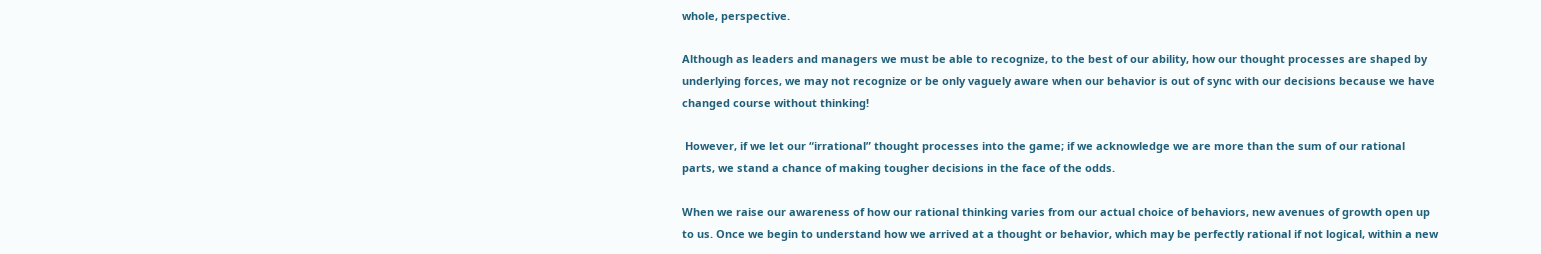whole, perspective.

Although as leaders and managers we must be able to recognize, to the best of our ability, how our thought processes are shaped by underlying forces, we may not recognize or be only vaguely aware when our behavior is out of sync with our decisions because we have changed course without thinking!

 However, if we let our “irrational” thought processes into the game; if we acknowledge we are more than the sum of our rational parts, we stand a chance of making tougher decisions in the face of the odds.

When we raise our awareness of how our rational thinking varies from our actual choice of behaviors, new avenues of growth open up to us. Once we begin to understand how we arrived at a thought or behavior, which may be perfectly rational if not logical, within a new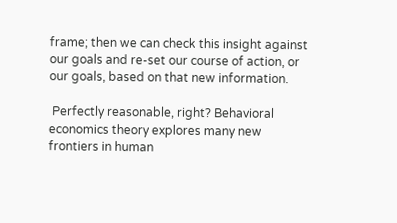frame; then we can check this insight against our goals and re-set our course of action, or our goals, based on that new information.

 Perfectly reasonable, right? Behavioral economics theory explores many new frontiers in human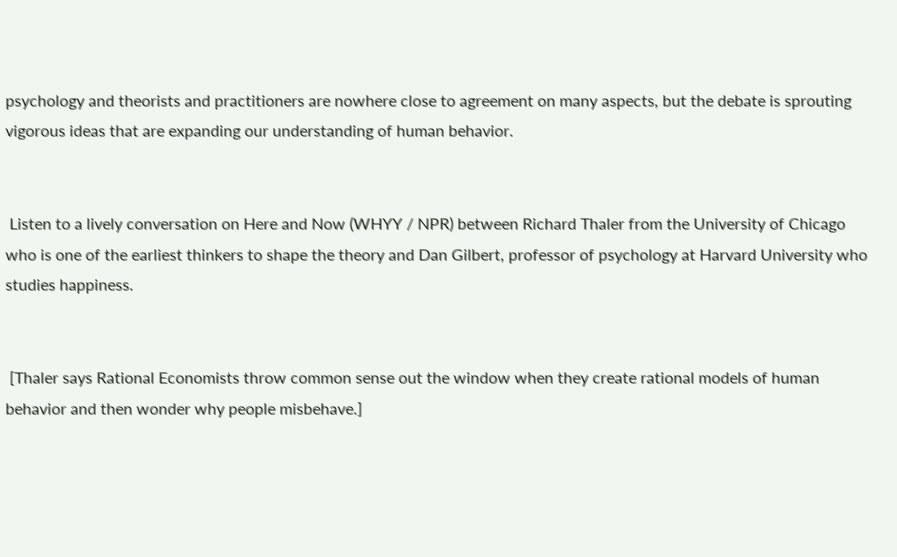psychology and theorists and practitioners are nowhere close to agreement on many aspects, but the debate is sprouting vigorous ideas that are expanding our understanding of human behavior.


 Listen to a lively conversation on Here and Now (WHYY / NPR) between Richard Thaler from the University of Chicago who is one of the earliest thinkers to shape the theory and Dan Gilbert, professor of psychology at Harvard University who studies happiness.


 [Thaler says Rational Economists throw common sense out the window when they create rational models of human behavior and then wonder why people misbehave.]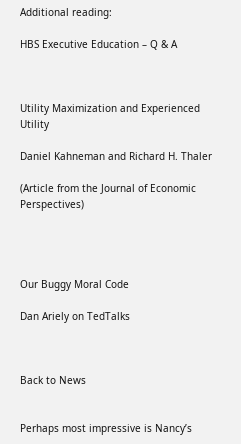Additional reading:

HBS Executive Education – Q & A



Utility Maximization and Experienced Utility

Daniel Kahneman and Richard H. Thaler

(Article from the Journal of Economic Perspectives)




Our Buggy Moral Code

Dan Ariely on TedTalks



Back to News


Perhaps most impressive is Nancy’s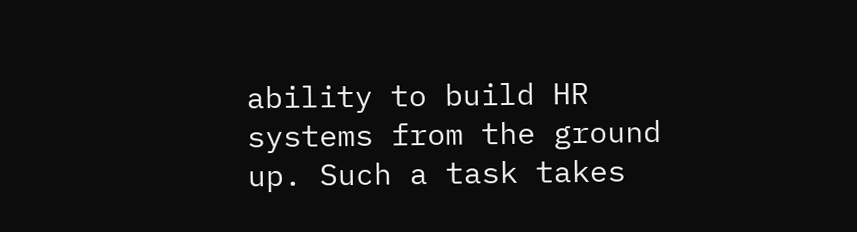ability to build HR systems from the ground up. Such a task takes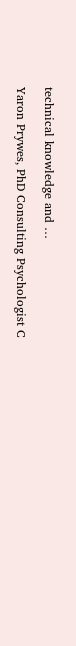technical knowledge and …

Yaron Prywes, PhD Consulting Psychologist C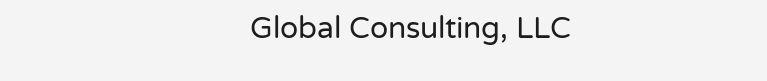Global Consulting, LLC